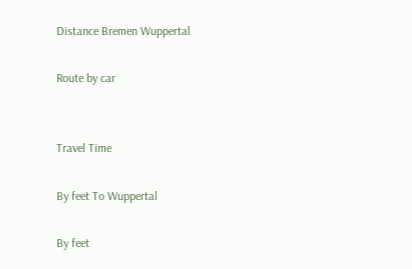Distance Bremen Wuppertal

Route by car


Travel Time

By feet To Wuppertal

By feet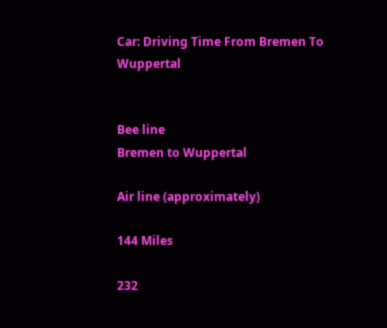Car: Driving Time From Bremen To Wuppertal


Bee line
Bremen to Wuppertal

Air line (approximately)

144 Miles

232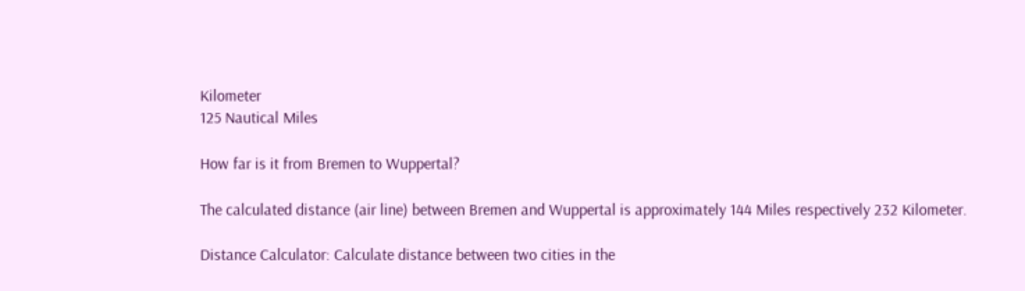Kilometer
125 Nautical Miles

How far is it from Bremen to Wuppertal?

The calculated distance (air line) between Bremen and Wuppertal is approximately 144 Miles respectively 232 Kilometer.

Distance Calculator: Calculate distance between two cities in the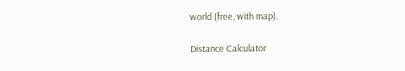world (free, with map).

Distance Calculator